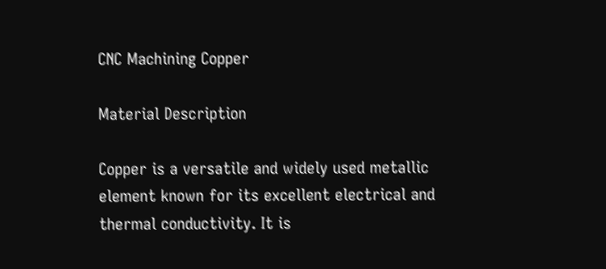CNC Machining Copper

Material Description

Copper is a versatile and widely used metallic element known for its excellent electrical and thermal conductivity. It is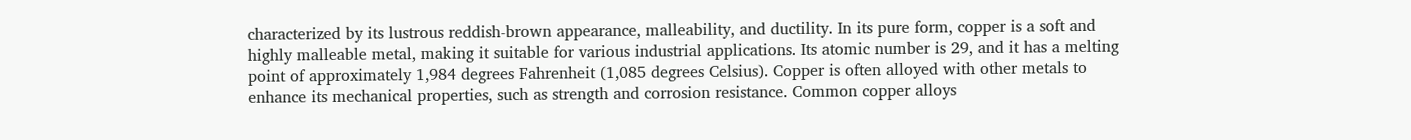characterized by its lustrous reddish-brown appearance, malleability, and ductility. In its pure form, copper is a soft and highly malleable metal, making it suitable for various industrial applications. Its atomic number is 29, and it has a melting point of approximately 1,984 degrees Fahrenheit (1,085 degrees Celsius). Copper is often alloyed with other metals to enhance its mechanical properties, such as strength and corrosion resistance. Common copper alloys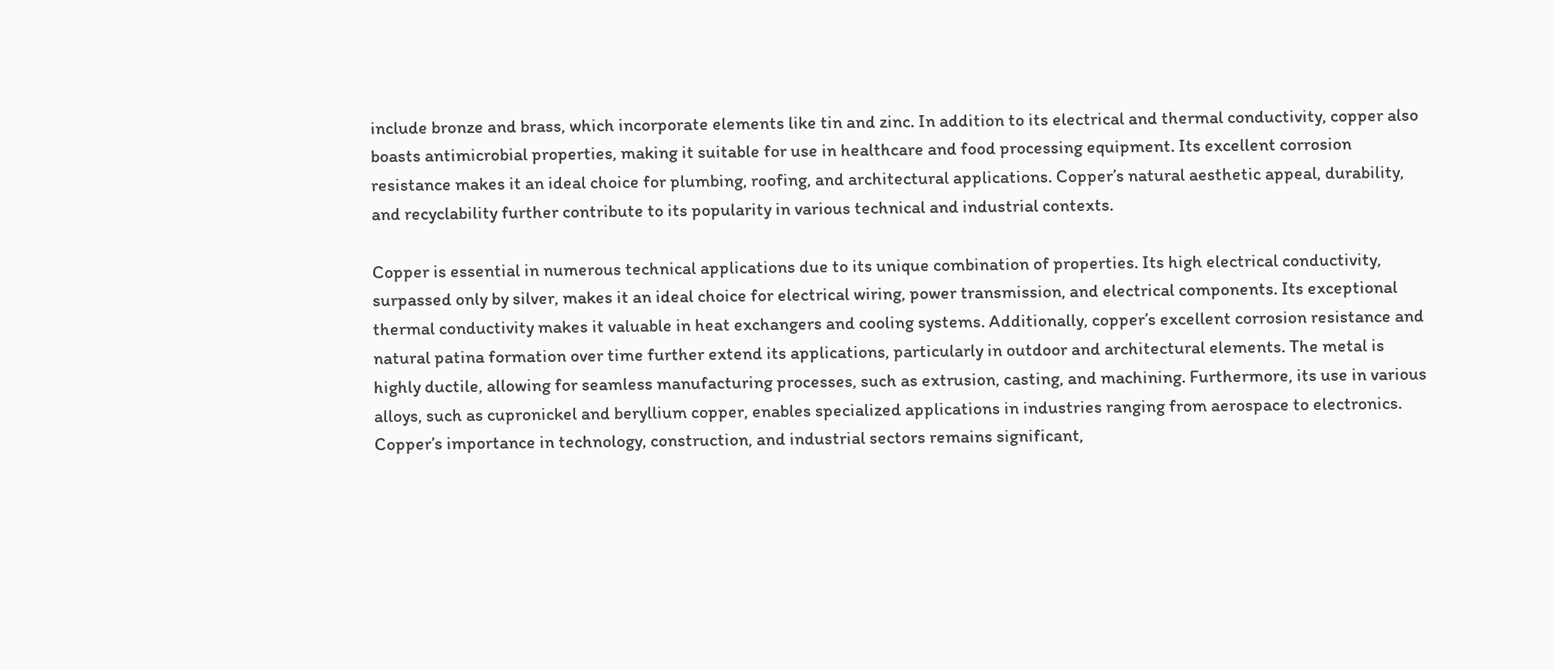include bronze and brass, which incorporate elements like tin and zinc. In addition to its electrical and thermal conductivity, copper also boasts antimicrobial properties, making it suitable for use in healthcare and food processing equipment. Its excellent corrosion resistance makes it an ideal choice for plumbing, roofing, and architectural applications. Copper’s natural aesthetic appeal, durability, and recyclability further contribute to its popularity in various technical and industrial contexts.

Copper is essential in numerous technical applications due to its unique combination of properties. Its high electrical conductivity, surpassed only by silver, makes it an ideal choice for electrical wiring, power transmission, and electrical components. Its exceptional thermal conductivity makes it valuable in heat exchangers and cooling systems. Additionally, copper’s excellent corrosion resistance and natural patina formation over time further extend its applications, particularly in outdoor and architectural elements. The metal is highly ductile, allowing for seamless manufacturing processes, such as extrusion, casting, and machining. Furthermore, its use in various alloys, such as cupronickel and beryllium copper, enables specialized applications in industries ranging from aerospace to electronics. Copper’s importance in technology, construction, and industrial sectors remains significant,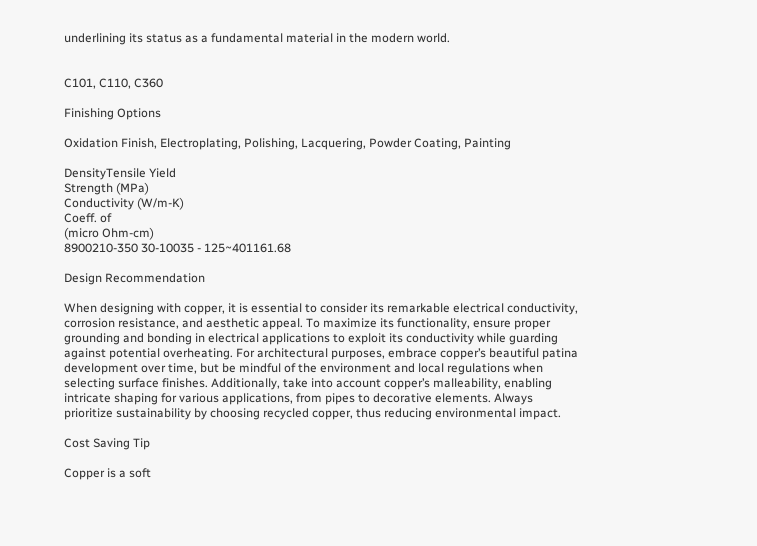underlining its status as a fundamental material in the modern world.


C101, C110, C360

Finishing Options

Oxidation Finish, Electroplating, Polishing, Lacquering, Powder Coating, Painting

DensityTensile Yield
Strength (MPa)
Conductivity (W/m-K)
Coeff. of
(micro Ohm-cm)
8900210-350 30-10035 - 125~401161.68

Design Recommendation

When designing with copper, it is essential to consider its remarkable electrical conductivity, corrosion resistance, and aesthetic appeal. To maximize its functionality, ensure proper grounding and bonding in electrical applications to exploit its conductivity while guarding against potential overheating. For architectural purposes, embrace copper’s beautiful patina development over time, but be mindful of the environment and local regulations when selecting surface finishes. Additionally, take into account copper’s malleability, enabling intricate shaping for various applications, from pipes to decorative elements. Always prioritize sustainability by choosing recycled copper, thus reducing environmental impact.

Cost Saving Tip

Copper is a soft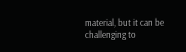material, but it can be challenging to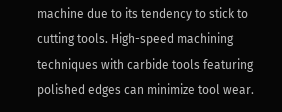machine due to its tendency to stick to cutting tools. High-speed machining techniques with carbide tools featuring polished edges can minimize tool wear.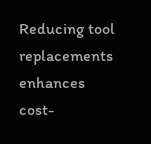Reducing tool replacements enhances cost-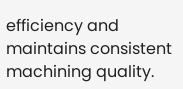efficiency and maintains consistent machining quality.